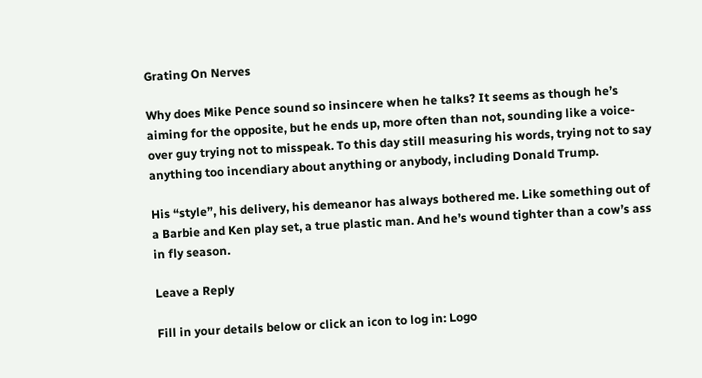Grating On Nerves

Why does Mike Pence sound so insincere when he talks? It seems as though he’s aiming for the opposite, but he ends up, more often than not, sounding like a voice-over guy trying not to misspeak. To this day still measuring his words, trying not to say anything too incendiary about anything or anybody, including Donald Trump.

His “style”, his delivery, his demeanor has always bothered me. Like something out of a Barbie and Ken play set, a true plastic man. And he’s wound tighter than a cow’s ass in fly season.

Leave a Reply

Fill in your details below or click an icon to log in: Logo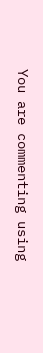You are commenting using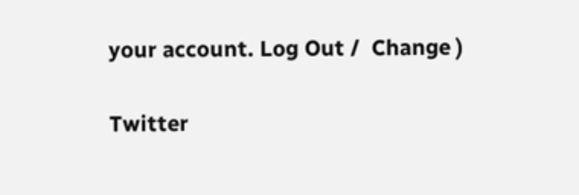your account. Log Out /  Change )

Twitter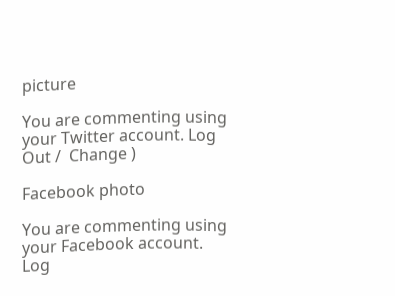picture

You are commenting using your Twitter account. Log Out /  Change )

Facebook photo

You are commenting using your Facebook account. Log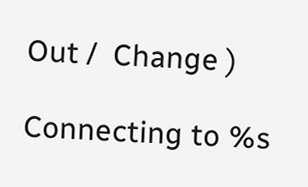Out /  Change )

Connecting to %s